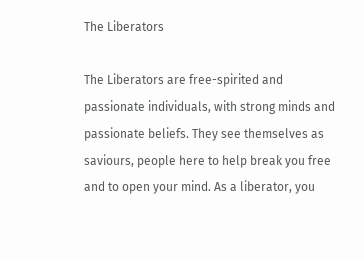The Liberators

The Liberators are free-spirited and passionate individuals, with strong minds and passionate beliefs. They see themselves as saviours, people here to help break you free and to open your mind. As a liberator, you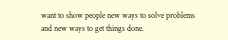want to show people new ways to solve problems and new ways to get things done.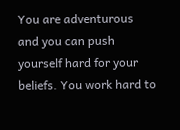You are adventurous and you can push yourself hard for your beliefs. You work hard to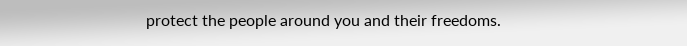protect the people around you and their freedoms.